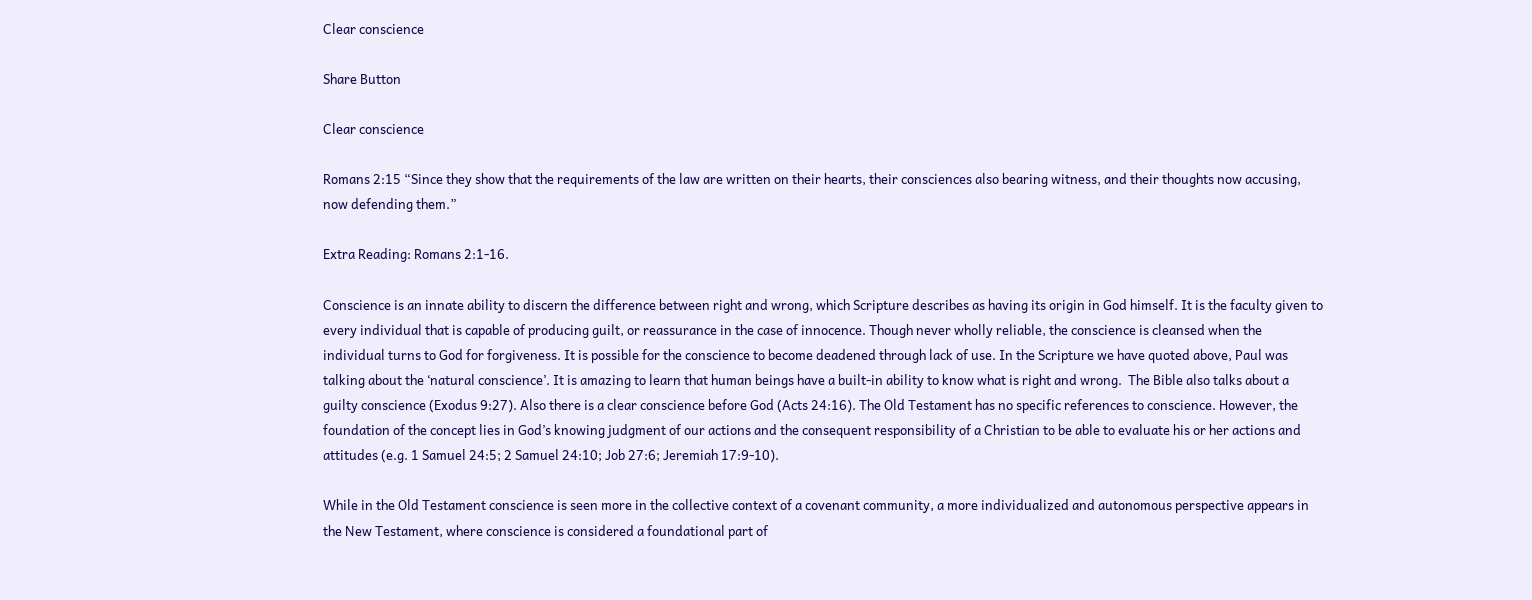Clear conscience

Share Button

Clear conscience

Romans 2:15 “Since they show that the requirements of the law are written on their hearts, their consciences also bearing witness, and their thoughts now accusing, now defending them.”

Extra Reading: Romans 2:1-16.

Conscience is an innate ability to discern the difference between right and wrong, which Scripture describes as having its origin in God himself. It is the faculty given to every individual that is capable of producing guilt, or reassurance in the case of innocence. Though never wholly reliable, the conscience is cleansed when the individual turns to God for forgiveness. It is possible for the conscience to become deadened through lack of use. In the Scripture we have quoted above, Paul was talking about the ‘natural conscience’. It is amazing to learn that human beings have a built-in ability to know what is right and wrong.  The Bible also talks about a guilty conscience (Exodus 9:27). Also there is a clear conscience before God (Acts 24:16). The Old Testament has no specific references to conscience. However, the foundation of the concept lies in God’s knowing judgment of our actions and the consequent responsibility of a Christian to be able to evaluate his or her actions and attitudes (e.g. 1 Samuel 24:5; 2 Samuel 24:10; Job 27:6; Jeremiah 17:9-10).

While in the Old Testament conscience is seen more in the collective context of a covenant community, a more individualized and autonomous perspective appears in the New Testament, where conscience is considered a foundational part of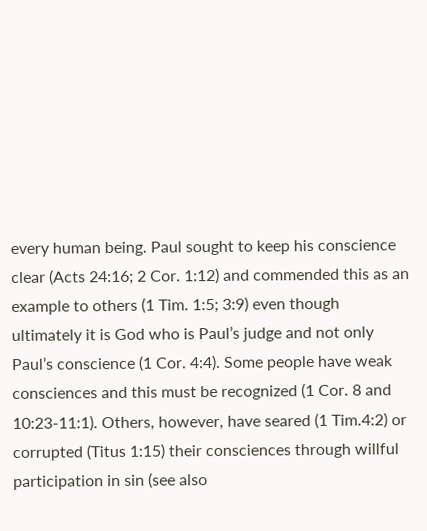every human being. Paul sought to keep his conscience clear (Acts 24:16; 2 Cor. 1:12) and commended this as an example to others (1 Tim. 1:5; 3:9) even though ultimately it is God who is Paul’s judge and not only Paul’s conscience (1 Cor. 4:4). Some people have weak consciences and this must be recognized (1 Cor. 8 and 10:23-11:1). Others, however, have seared (1 Tim.4:2) or corrupted (Titus 1:15) their consciences through willful participation in sin (see also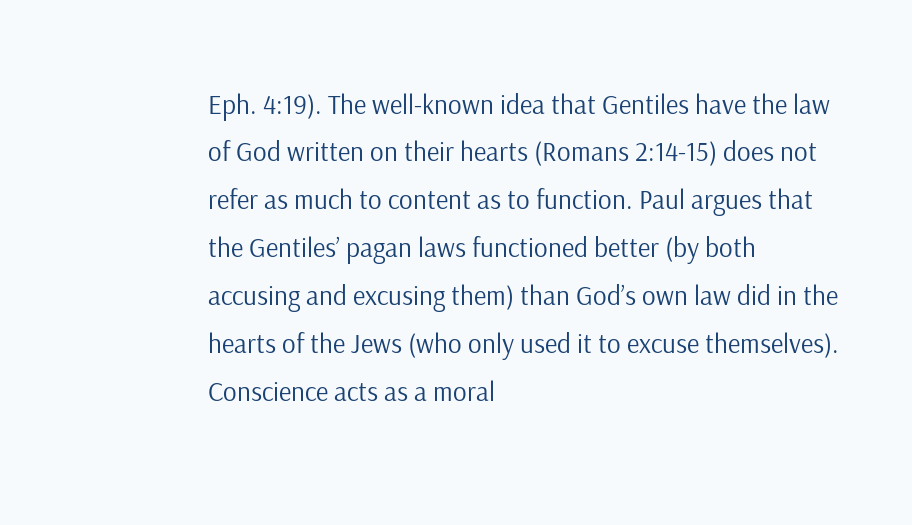Eph. 4:19). The well-known idea that Gentiles have the law of God written on their hearts (Romans 2:14-15) does not refer as much to content as to function. Paul argues that the Gentiles’ pagan laws functioned better (by both accusing and excusing them) than God’s own law did in the hearts of the Jews (who only used it to excuse themselves). Conscience acts as a moral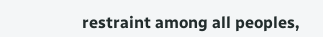restraint among all peoples,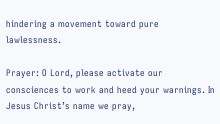hindering a movement toward pure lawlessness.

Prayer: O Lord, please activate our consciences to work and heed your warnings. In Jesus Christ’s name we pray,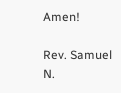Amen!

Rev. Samuel N.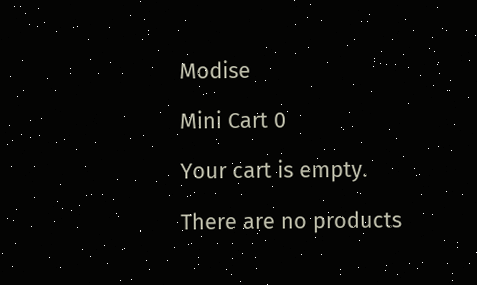Modise

Mini Cart 0

Your cart is empty.

There are no products